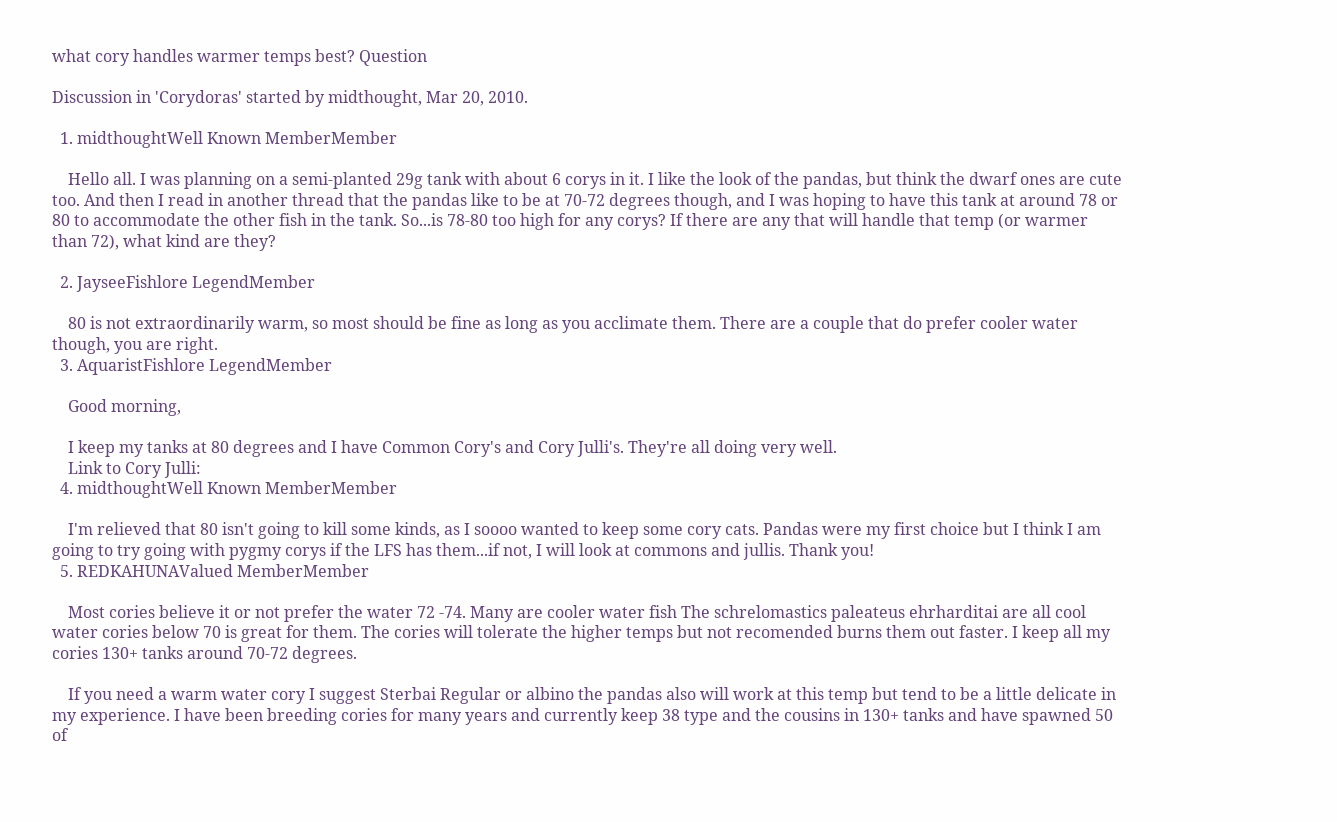what cory handles warmer temps best? Question

Discussion in 'Corydoras' started by midthought, Mar 20, 2010.

  1. midthoughtWell Known MemberMember

    Hello all. I was planning on a semi-planted 29g tank with about 6 corys in it. I like the look of the pandas, but think the dwarf ones are cute too. And then I read in another thread that the pandas like to be at 70-72 degrees though, and I was hoping to have this tank at around 78 or 80 to accommodate the other fish in the tank. So...is 78-80 too high for any corys? If there are any that will handle that temp (or warmer than 72), what kind are they?

  2. JayseeFishlore LegendMember

    80 is not extraordinarily warm, so most should be fine as long as you acclimate them. There are a couple that do prefer cooler water though, you are right.
  3. AquaristFishlore LegendMember

    Good morning,

    I keep my tanks at 80 degrees and I have Common Cory's and Cory Julli's. They're all doing very well.
    Link to Cory Julli:
  4. midthoughtWell Known MemberMember

    I'm relieved that 80 isn't going to kill some kinds, as I soooo wanted to keep some cory cats. Pandas were my first choice but I think I am going to try going with pygmy corys if the LFS has them...if not, I will look at commons and jullis. Thank you!
  5. REDKAHUNAValued MemberMember

    Most cories believe it or not prefer the water 72 -74. Many are cooler water fish The schrelomastics paleateus ehrharditai are all cool water cories below 70 is great for them. The cories will tolerate the higher temps but not recomended burns them out faster. I keep all my cories 130+ tanks around 70-72 degrees.

    If you need a warm water cory I suggest Sterbai Regular or albino the pandas also will work at this temp but tend to be a little delicate in my experience. I have been breeding cories for many years and currently keep 38 type and the cousins in 130+ tanks and have spawned 50 of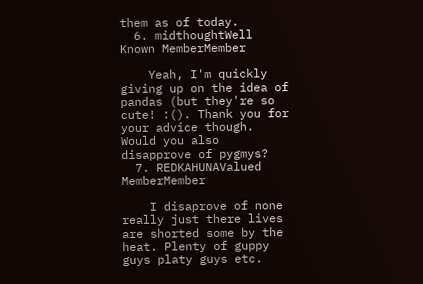them as of today.
  6. midthoughtWell Known MemberMember

    Yeah, I'm quickly giving up on the idea of pandas (but they're so cute! :(). Thank you for your advice though. Would you also disapprove of pygmys?
  7. REDKAHUNAValued MemberMember

    I disaprove of none really just there lives are shorted some by the heat. Plenty of guppy guys platy guys etc.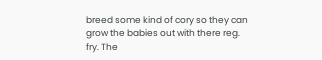breed some kind of cory so they can grow the babies out with there reg. fry. The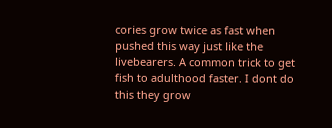cories grow twice as fast when pushed this way just like the livebearers. A common trick to get fish to adulthood faster. I dont do this they grow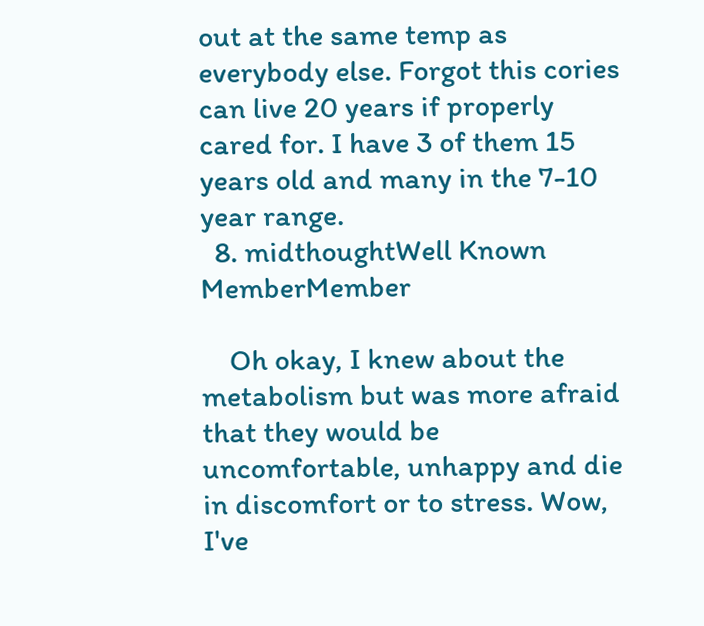out at the same temp as everybody else. Forgot this cories can live 20 years if properly cared for. I have 3 of them 15 years old and many in the 7-10 year range.
  8. midthoughtWell Known MemberMember

    Oh okay, I knew about the metabolism but was more afraid that they would be uncomfortable, unhappy and die in discomfort or to stress. Wow, I've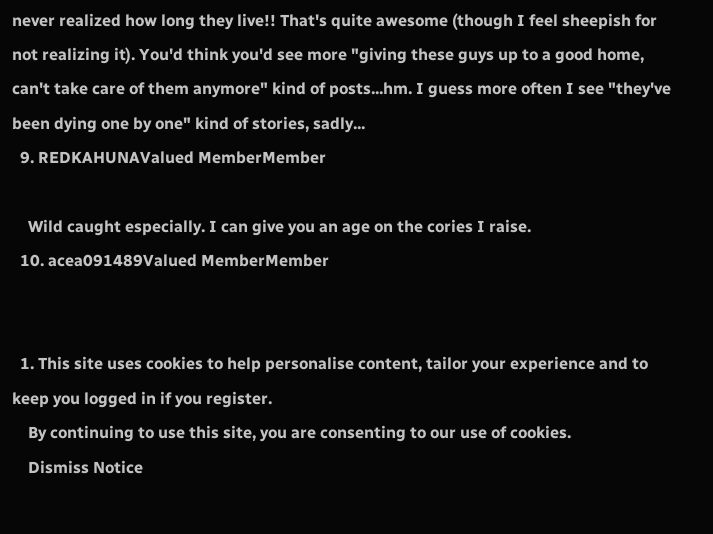never realized how long they live!! That's quite awesome (though I feel sheepish for not realizing it). You'd think you'd see more "giving these guys up to a good home, can't take care of them anymore" kind of posts...hm. I guess more often I see "they've been dying one by one" kind of stories, sadly...
  9. REDKAHUNAValued MemberMember

    Wild caught especially. I can give you an age on the cories I raise.
  10. acea091489Valued MemberMember


  1. This site uses cookies to help personalise content, tailor your experience and to keep you logged in if you register.
    By continuing to use this site, you are consenting to our use of cookies.
    Dismiss Notice